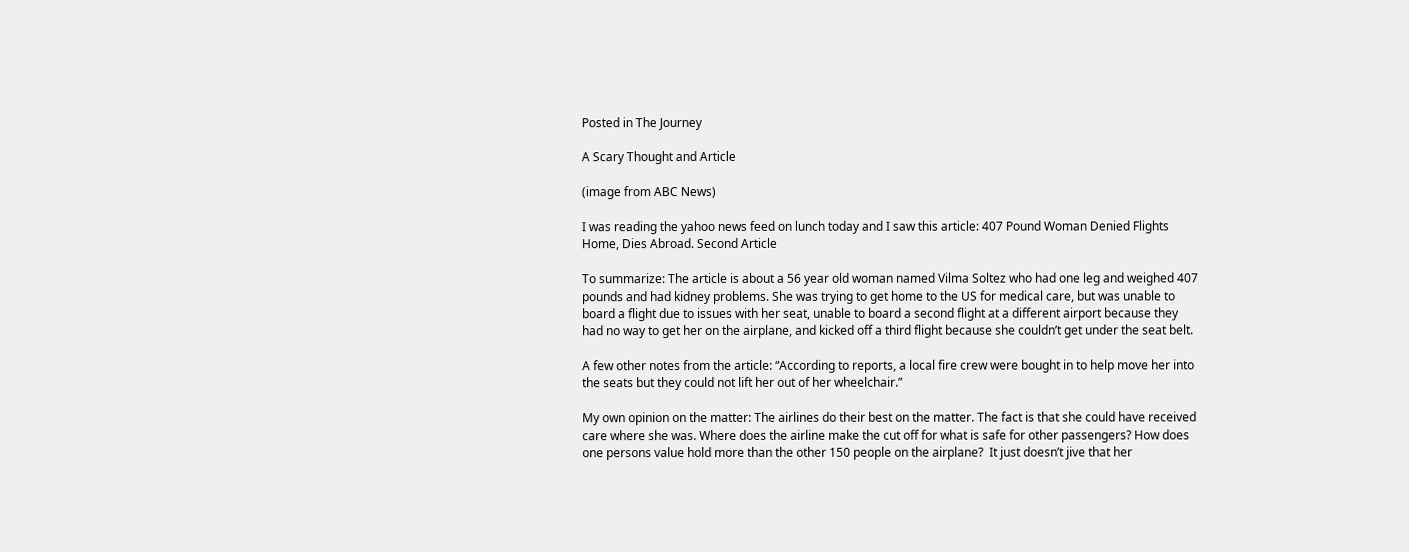Posted in The Journey

A Scary Thought and Article

(image from ABC News)

I was reading the yahoo news feed on lunch today and I saw this article: 407 Pound Woman Denied Flights Home, Dies Abroad. Second Article

To summarize: The article is about a 56 year old woman named Vilma Soltez who had one leg and weighed 407 pounds and had kidney problems. She was trying to get home to the US for medical care, but was unable to board a flight due to issues with her seat, unable to board a second flight at a different airport because they had no way to get her on the airplane, and kicked off a third flight because she couldn’t get under the seat belt.

A few other notes from the article: “According to reports, a local fire crew were bought in to help move her into the seats but they could not lift her out of her wheelchair.”

My own opinion on the matter: The airlines do their best on the matter. The fact is that she could have received care where she was. Where does the airline make the cut off for what is safe for other passengers? How does one persons value hold more than the other 150 people on the airplane?  It just doesn’t jive that her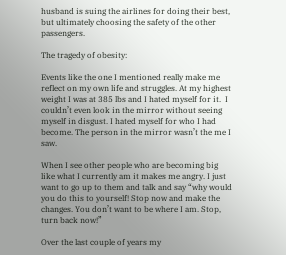husband is suing the airlines for doing their best, but ultimately choosing the safety of the other passengers.

The tragedy of obesity:

Events like the one I mentioned really make me reflect on my own life and struggles. At my highest weight I was at 385 lbs and I hated myself for it.  I couldn’t even look in the mirror without seeing myself in disgust. I hated myself for who I had become. The person in the mirror wasn’t the me I saw.

When I see other people who are becoming big like what I currently am it makes me angry. I just want to go up to them and talk and say “why would you do this to yourself! Stop now and make the changes. You don’t want to be where I am. Stop, turn back now!”

Over the last couple of years my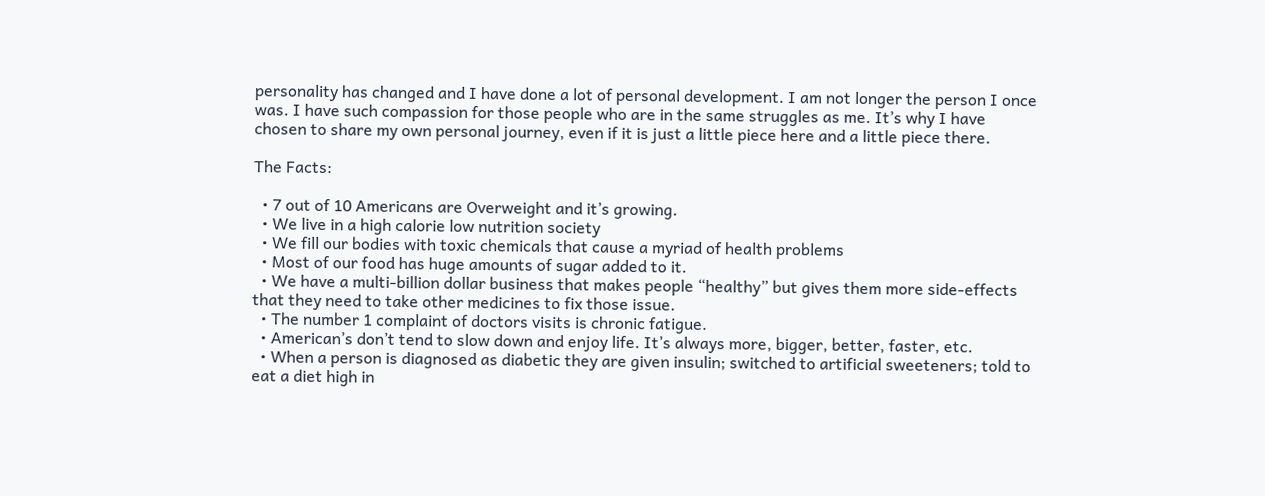personality has changed and I have done a lot of personal development. I am not longer the person I once was. I have such compassion for those people who are in the same struggles as me. It’s why I have chosen to share my own personal journey, even if it is just a little piece here and a little piece there.

The Facts:

  • 7 out of 10 Americans are Overweight and it’s growing.
  • We live in a high calorie low nutrition society
  • We fill our bodies with toxic chemicals that cause a myriad of health problems
  • Most of our food has huge amounts of sugar added to it.
  • We have a multi-billion dollar business that makes people “healthy” but gives them more side-effects that they need to take other medicines to fix those issue.
  • The number 1 complaint of doctors visits is chronic fatigue.
  • American’s don’t tend to slow down and enjoy life. It’s always more, bigger, better, faster, etc.
  • When a person is diagnosed as diabetic they are given insulin; switched to artificial sweeteners; told to eat a diet high in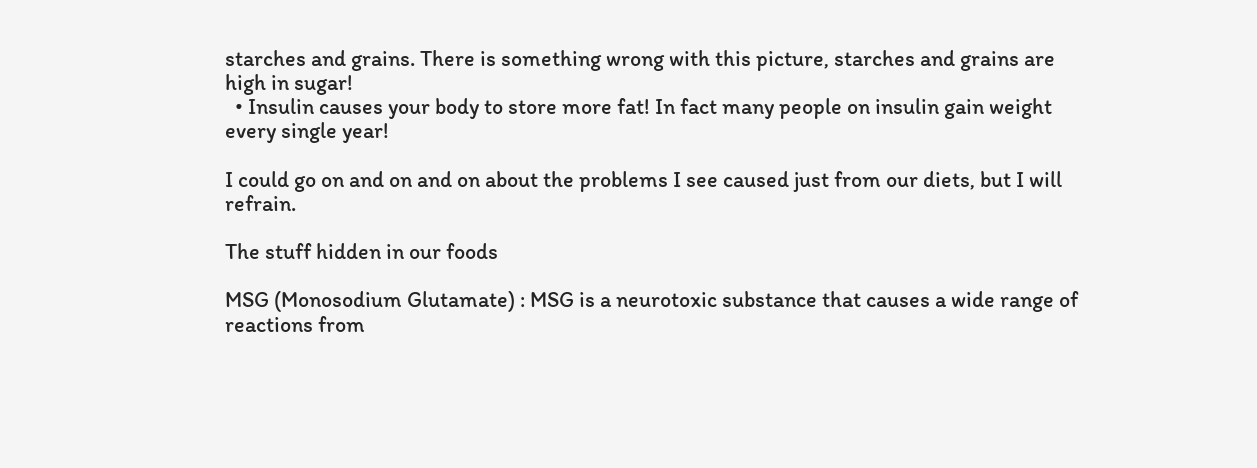starches and grains. There is something wrong with this picture, starches and grains are high in sugar!
  • Insulin causes your body to store more fat! In fact many people on insulin gain weight every single year!

I could go on and on and on about the problems I see caused just from our diets, but I will refrain.

The stuff hidden in our foods

MSG (Monosodium Glutamate) : MSG is a neurotoxic substance that causes a wide range of reactions from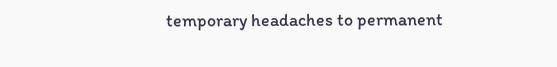temporary headaches to permanent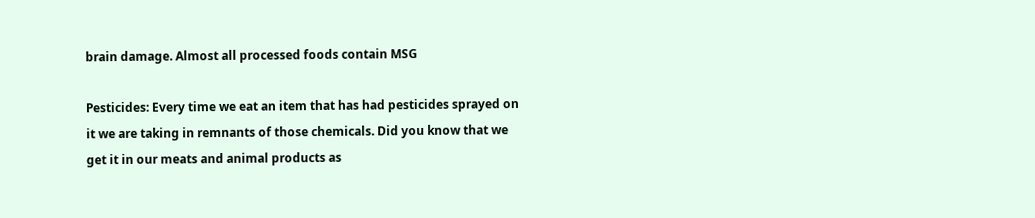brain damage. Almost all processed foods contain MSG

Pesticides: Every time we eat an item that has had pesticides sprayed on it we are taking in remnants of those chemicals. Did you know that we get it in our meats and animal products as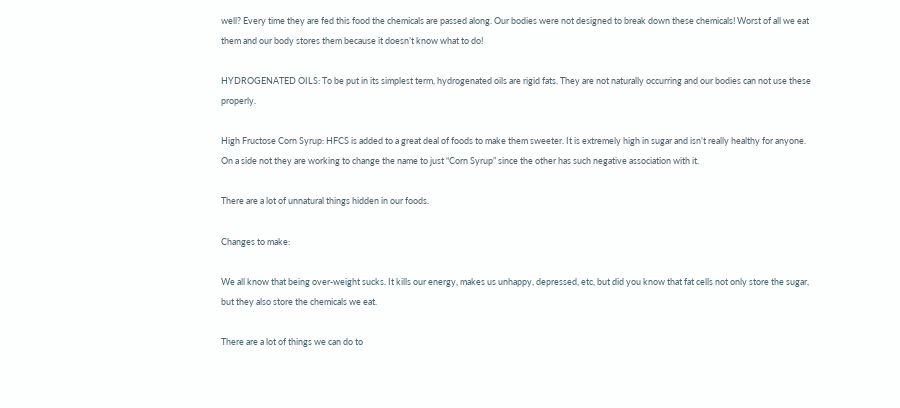well? Every time they are fed this food the chemicals are passed along. Our bodies were not designed to break down these chemicals! Worst of all we eat them and our body stores them because it doesn’t know what to do!

HYDROGENATED OILS: To be put in its simplest term, hydrogenated oils are rigid fats. They are not naturally occurring and our bodies can not use these properly.

High Fructose Corn Syrup: HFCS is added to a great deal of foods to make them sweeter. It is extremely high in sugar and isn’t really healthy for anyone. On a side not they are working to change the name to just “Corn Syrup” since the other has such negative association with it.

There are a lot of unnatural things hidden in our foods.

Changes to make:

We all know that being over-weight sucks. It kills our energy, makes us unhappy, depressed, etc, but did you know that fat cells not only store the sugar, but they also store the chemicals we eat.

There are a lot of things we can do to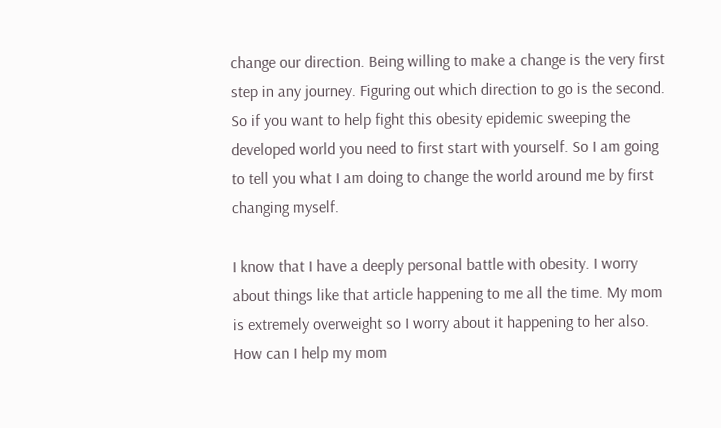change our direction. Being willing to make a change is the very first step in any journey. Figuring out which direction to go is the second. So if you want to help fight this obesity epidemic sweeping the developed world you need to first start with yourself. So I am going to tell you what I am doing to change the world around me by first changing myself.

I know that I have a deeply personal battle with obesity. I worry about things like that article happening to me all the time. My mom is extremely overweight so I worry about it happening to her also. How can I help my mom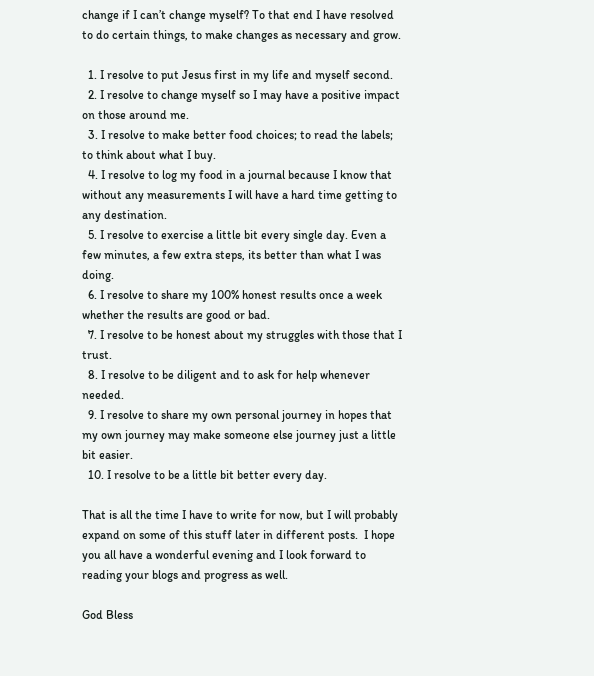change if I can’t change myself? To that end I have resolved to do certain things, to make changes as necessary and grow.

  1. I resolve to put Jesus first in my life and myself second.
  2. I resolve to change myself so I may have a positive impact on those around me.
  3. I resolve to make better food choices; to read the labels; to think about what I buy.
  4. I resolve to log my food in a journal because I know that without any measurements I will have a hard time getting to any destination.
  5. I resolve to exercise a little bit every single day. Even a few minutes, a few extra steps, its better than what I was doing.
  6. I resolve to share my 100% honest results once a week whether the results are good or bad.
  7. I resolve to be honest about my struggles with those that I trust.
  8. I resolve to be diligent and to ask for help whenever needed.
  9. I resolve to share my own personal journey in hopes that my own journey may make someone else journey just a little bit easier.
  10. I resolve to be a little bit better every day.

That is all the time I have to write for now, but I will probably expand on some of this stuff later in different posts.  I hope you all have a wonderful evening and I look forward to reading your blogs and progress as well.

God Bless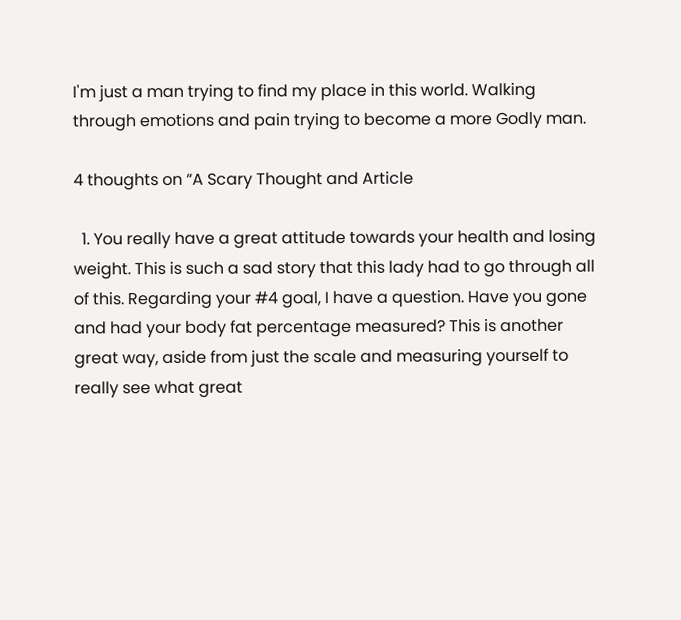I'm just a man trying to find my place in this world. Walking through emotions and pain trying to become a more Godly man.

4 thoughts on “A Scary Thought and Article

  1. You really have a great attitude towards your health and losing weight. This is such a sad story that this lady had to go through all of this. Regarding your #4 goal, I have a question. Have you gone and had your body fat percentage measured? This is another great way, aside from just the scale and measuring yourself to really see what great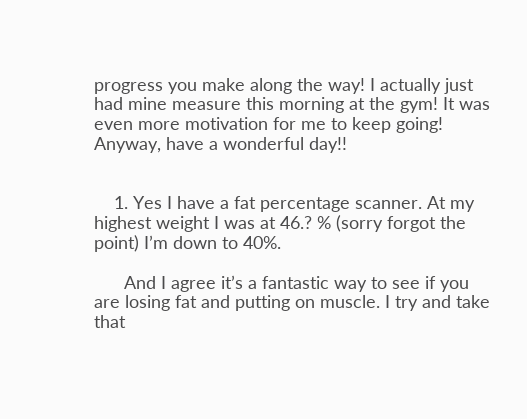progress you make along the way! I actually just had mine measure this morning at the gym! It was even more motivation for me to keep going! Anyway, have a wonderful day!!


    1. Yes I have a fat percentage scanner. At my highest weight I was at 46.? % (sorry forgot the point) I’m down to 40%.

      And I agree it’s a fantastic way to see if you are losing fat and putting on muscle. I try and take that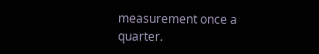measurement once a quarter.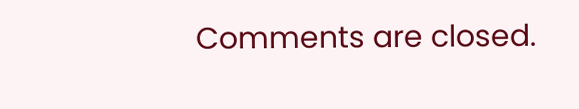Comments are closed.